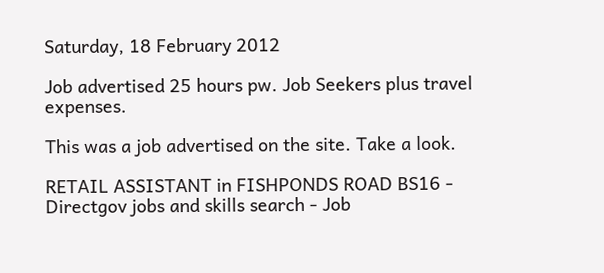Saturday, 18 February 2012

Job advertised 25 hours pw. Job Seekers plus travel expenses.

This was a job advertised on the site. Take a look.

RETAIL ASSISTANT in FISHPONDS ROAD BS16 - Directgov jobs and skills search - Job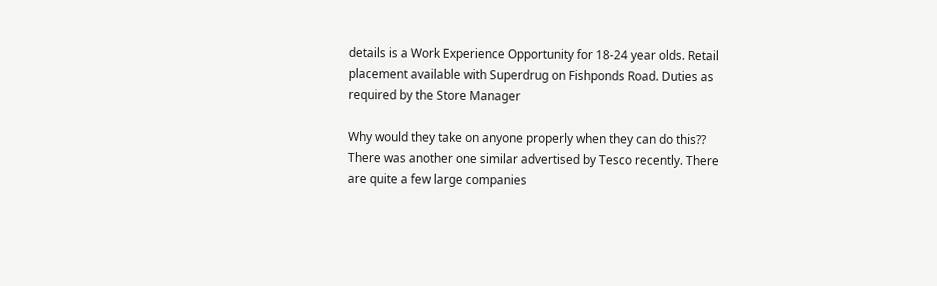details is a Work Experience Opportunity for 18-24 year olds. Retail placement available with Superdrug on Fishponds Road. Duties as required by the Store Manager

Why would they take on anyone properly when they can do this??
There was another one similar advertised by Tesco recently. There are quite a few large companies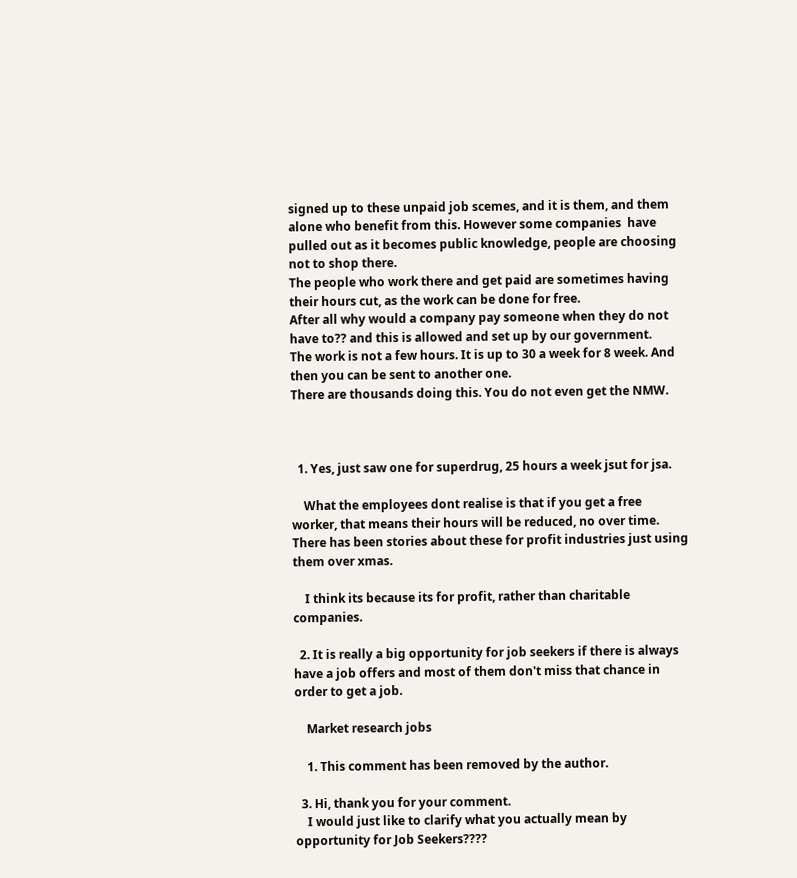signed up to these unpaid job scemes, and it is them, and them alone who benefit from this. However some companies  have pulled out as it becomes public knowledge, people are choosing not to shop there.
The people who work there and get paid are sometimes having their hours cut, as the work can be done for free.
After all why would a company pay someone when they do not have to?? and this is allowed and set up by our government.
The work is not a few hours. It is up to 30 a week for 8 week. And then you can be sent to another one.
There are thousands doing this. You do not even get the NMW.



  1. Yes, just saw one for superdrug, 25 hours a week jsut for jsa.

    What the employees dont realise is that if you get a free worker, that means their hours will be reduced, no over time. There has been stories about these for profit industries just using them over xmas.

    I think its because its for profit, rather than charitable companies.

  2. It is really a big opportunity for job seekers if there is always have a job offers and most of them don't miss that chance in order to get a job.

    Market research jobs

    1. This comment has been removed by the author.

  3. Hi, thank you for your comment.
    I would just like to clarify what you actually mean by opportunity for Job Seekers????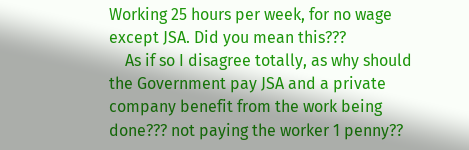Working 25 hours per week, for no wage except JSA. Did you mean this???
    As if so I disagree totally, as why should the Government pay JSA and a private company benefit from the work being done??? not paying the worker 1 penny??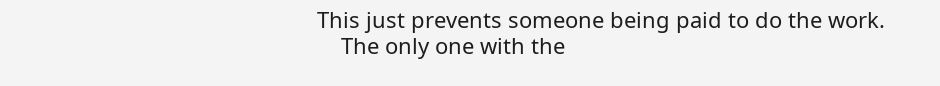This just prevents someone being paid to do the work.
    The only one with the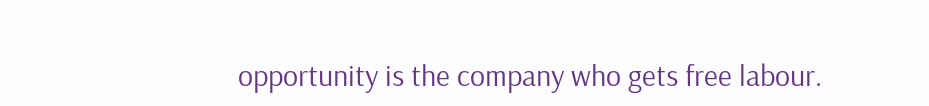opportunity is the company who gets free labour.